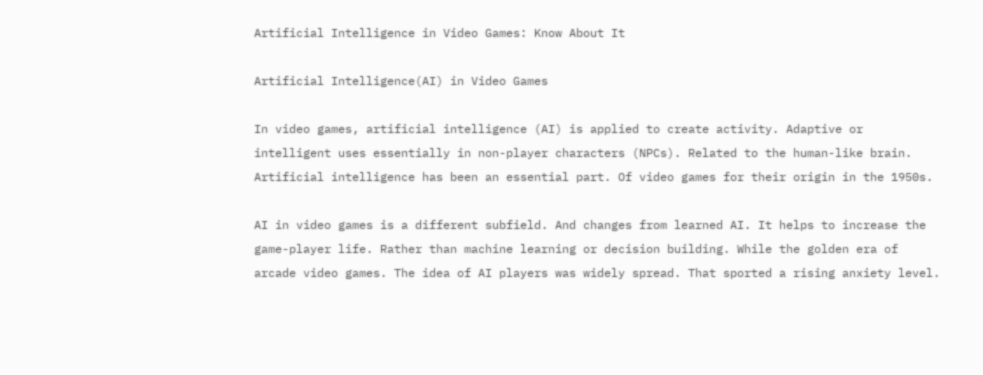Artificial Intelligence in Video Games: Know About It

Artificial Intelligence(AI) in Video Games

In video games, artificial intelligence (AI) is applied to create activity. Adaptive or intelligent uses essentially in non-player characters (NPCs). Related to the human-like brain. Artificial intelligence has been an essential part. Of video games for their origin in the 1950s.

AI in video games is a different subfield. And changes from learned AI. It helps to increase the game-player life. Rather than machine learning or decision building. While the golden era of arcade video games. The idea of AI players was widely spread. That sported a rising anxiety level.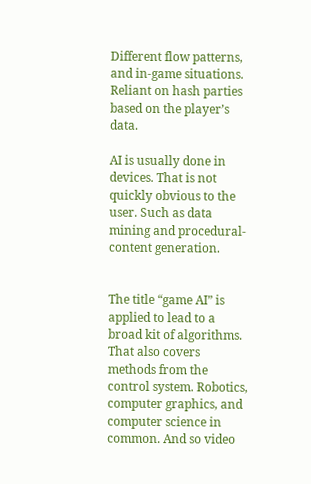Different flow patterns, and in-game situations. Reliant on hash parties based on the player’s data.

AI is usually done in devices. That is not quickly obvious to the user. Such as data mining and procedural-content generation.


The title “game AI” is applied to lead to a broad kit of algorithms. That also covers methods from the control system. Robotics, computer graphics, and computer science in common. And so video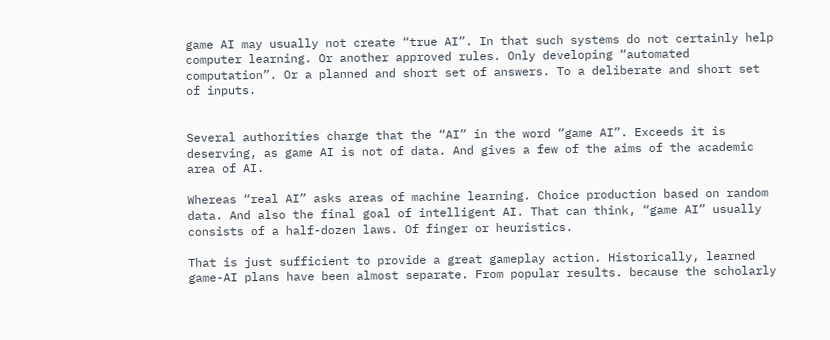game AI may usually not create “true AI”. In that such systems do not certainly help computer learning. Or another approved rules. Only developing “automated computation”. Or a planned and short set of answers. To a deliberate and short set of inputs.


Several authorities charge that the “AI” in the word “game AI”. Exceeds it is deserving, as game AI is not of data. And gives a few of the aims of the academic area of AI.

Whereas “real AI” asks areas of machine learning. Choice production based on random data. And also the final goal of intelligent AI. That can think, “game AI” usually consists of a half-dozen laws. Of finger or heuristics.

That is just sufficient to provide a great gameplay action. Historically, learned game-AI plans have been almost separate. From popular results. because the scholarly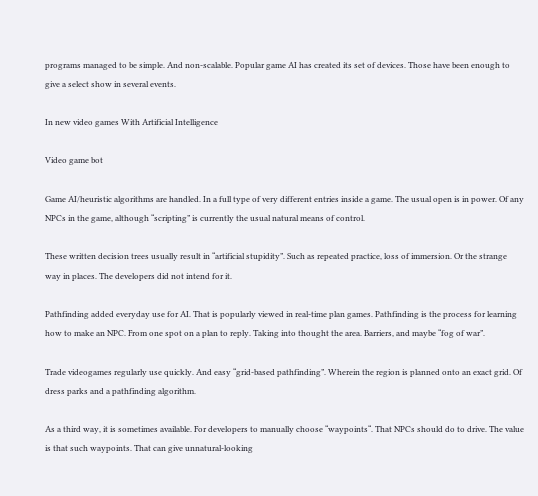programs managed to be simple. And non-scalable. Popular game AI has created its set of devices. Those have been enough to give a select show in several events.

In new video games With Artificial Intelligence

Video game bot

Game AI/heuristic algorithms are handled. In a full type of very different entries inside a game. The usual open is in power. Of any NPCs in the game, although “scripting” is currently the usual natural means of control.

These written decision trees usually result in “artificial stupidity”. Such as repeated practice, loss of immersion. Or the strange way in places. The developers did not intend for it.

Pathfinding added everyday use for AI. That is popularly viewed in real-time plan games. Pathfinding is the process for learning how to make an NPC. From one spot on a plan to reply. Taking into thought the area. Barriers, and maybe “fog of war”.

Trade videogames regularly use quickly. And easy “grid-based pathfinding”. Wherein the region is planned onto an exact grid. Of dress parks and a pathfinding algorithm.

As a third way, it is sometimes available. For developers to manually choose “waypoints“. That NPCs should do to drive. The value is that such waypoints. That can give unnatural-looking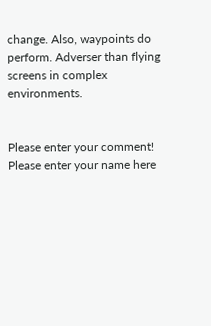change. Also, waypoints do perform. Adverser than flying screens in complex environments.


Please enter your comment!
Please enter your name here